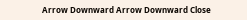Arrow Downward Arrow Downward Close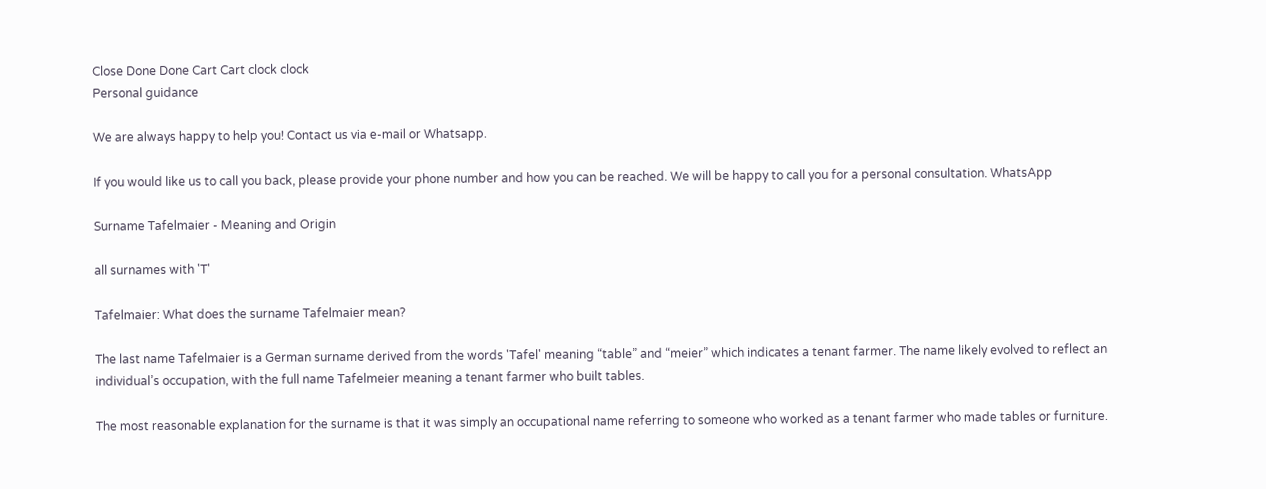Close Done Done Cart Cart clock clock
Personal guidance

We are always happy to help you! Contact us via e-mail or Whatsapp.

If you would like us to call you back, please provide your phone number and how you can be reached. We will be happy to call you for a personal consultation. WhatsApp

Surname Tafelmaier - Meaning and Origin

all surnames with 'T'

Tafelmaier: What does the surname Tafelmaier mean?

The last name Tafelmaier is a German surname derived from the words 'Tafel' meaning “table” and “meier” which indicates a tenant farmer. The name likely evolved to reflect an individual’s occupation, with the full name Tafelmeier meaning a tenant farmer who built tables.

The most reasonable explanation for the surname is that it was simply an occupational name referring to someone who worked as a tenant farmer who made tables or furniture.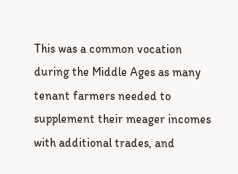This was a common vocation during the Middle Ages as many tenant farmers needed to supplement their meager incomes with additional trades, and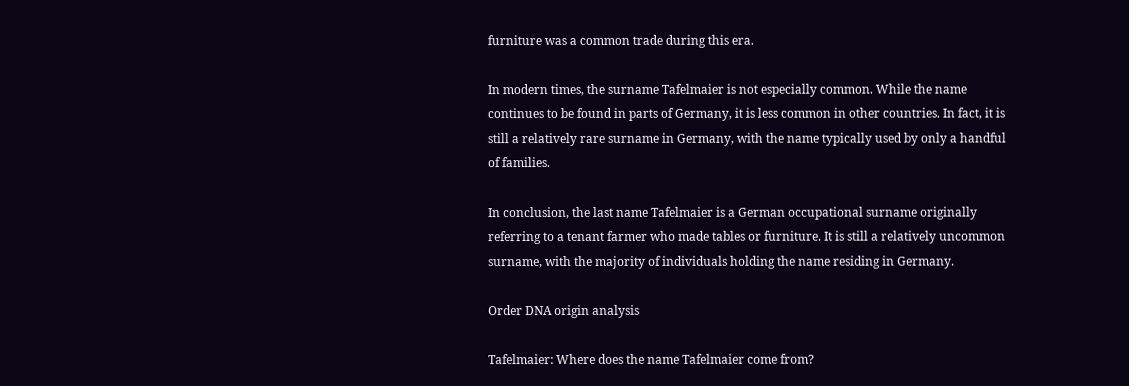furniture was a common trade during this era.

In modern times, the surname Tafelmaier is not especially common. While the name continues to be found in parts of Germany, it is less common in other countries. In fact, it is still a relatively rare surname in Germany, with the name typically used by only a handful of families.

In conclusion, the last name Tafelmaier is a German occupational surname originally referring to a tenant farmer who made tables or furniture. It is still a relatively uncommon surname, with the majority of individuals holding the name residing in Germany.

Order DNA origin analysis

Tafelmaier: Where does the name Tafelmaier come from?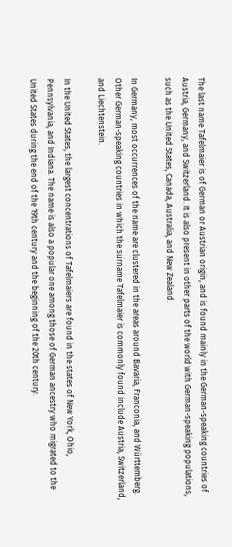The last name Tafelmaier is of German or Austrian origin, and is found mainly in the German-speaking countries of Austria, Germany, and Switzerland. It is also present in other parts of the world with German-speaking populations, such as the United States, Canada, Australia, and New Zealand.

In Germany, most occurrences of the name are clustered in the areas around Bavaria, Franconia, and Württemberg. Other German-speaking countries in which the surname Tafelmaier is commonly found include Austria, Switzerland, and Liechtenstein.

In the United States, the largest concentrations of Tafelmaiers are found in the states of New York, Ohio, Pennsylvania, and Indiana. The name is also a popular one among those of German ancestry who migrated to the United States during the end of the 19th century and the beginning of the 20th century.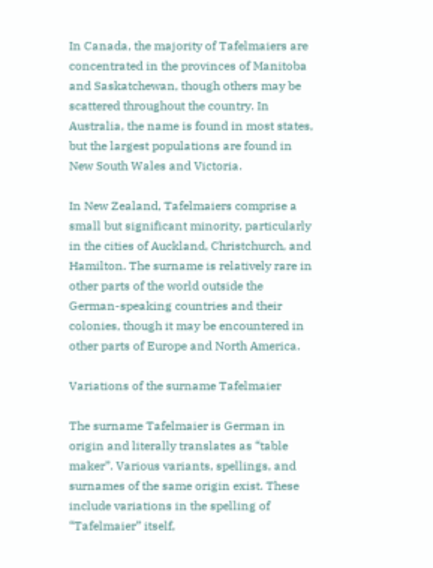In Canada, the majority of Tafelmaiers are concentrated in the provinces of Manitoba and Saskatchewan, though others may be scattered throughout the country. In Australia, the name is found in most states, but the largest populations are found in New South Wales and Victoria.

In New Zealand, Tafelmaiers comprise a small but significant minority, particularly in the cities of Auckland, Christchurch, and Hamilton. The surname is relatively rare in other parts of the world outside the German-speaking countries and their colonies, though it may be encountered in other parts of Europe and North America.

Variations of the surname Tafelmaier

The surname Tafelmaier is German in origin and literally translates as “table maker”. Various variants, spellings, and surnames of the same origin exist. These include variations in the spelling of “Tafelmaier” itself,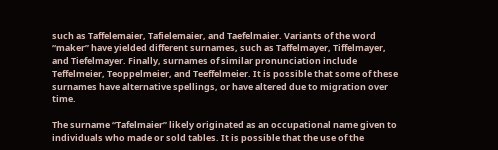such as Taffelemaier, Tafielemaier, and Taefelmaier. Variants of the word “maker” have yielded different surnames, such as Taffelmayer, Tiffelmayer, and Tiefelmayer. Finally, surnames of similar pronunciation include Teffelmeier, Teoppelmeier, and Teeffelmeier. It is possible that some of these surnames have alternative spellings, or have altered due to migration over time.

The surname “Tafelmaier” likely originated as an occupational name given to individuals who made or sold tables. It is possible that the use of the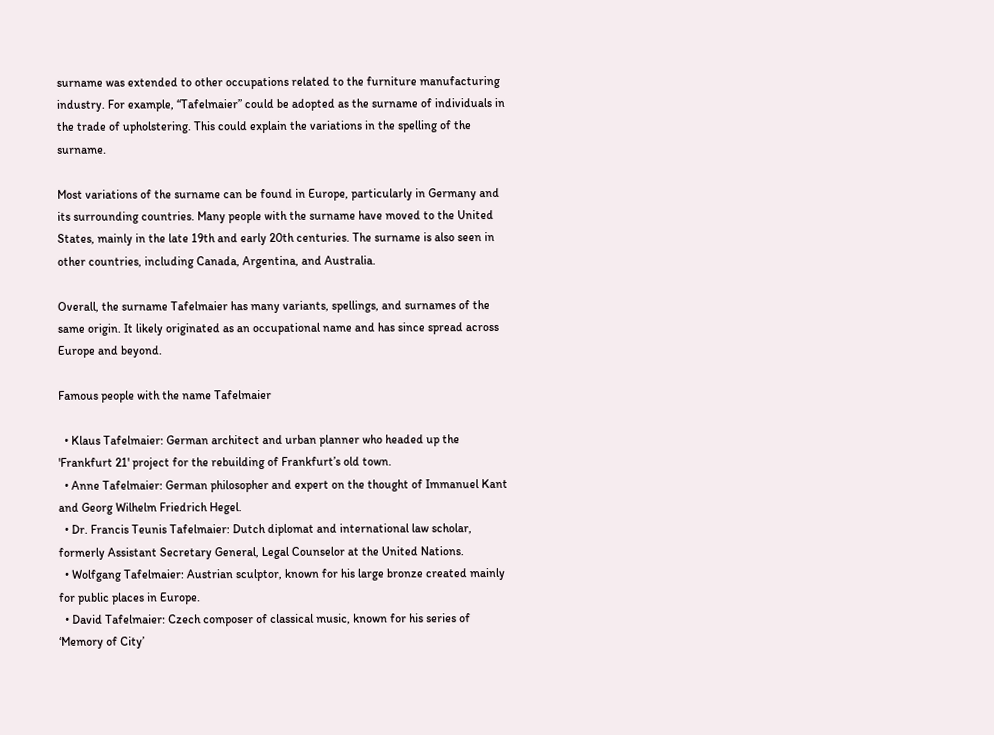surname was extended to other occupations related to the furniture manufacturing industry. For example, “Tafelmaier” could be adopted as the surname of individuals in the trade of upholstering. This could explain the variations in the spelling of the surname.

Most variations of the surname can be found in Europe, particularly in Germany and its surrounding countries. Many people with the surname have moved to the United States, mainly in the late 19th and early 20th centuries. The surname is also seen in other countries, including Canada, Argentina, and Australia.

Overall, the surname Tafelmaier has many variants, spellings, and surnames of the same origin. It likely originated as an occupational name and has since spread across Europe and beyond.

Famous people with the name Tafelmaier

  • Klaus Tafelmaier: German architect and urban planner who headed up the 'Frankfurt 21' project for the rebuilding of Frankfurt’s old town.
  • Anne Tafelmaier: German philosopher and expert on the thought of Immanuel Kant and Georg Wilhelm Friedrich Hegel.
  • Dr. Francis Teunis Tafelmaier: Dutch diplomat and international law scholar, formerly Assistant Secretary General, Legal Counselor at the United Nations.
  • Wolfgang Tafelmaier: Austrian sculptor, known for his large bronze created mainly for public places in Europe.
  • David Tafelmaier: Czech composer of classical music, known for his series of ‘Memory of City’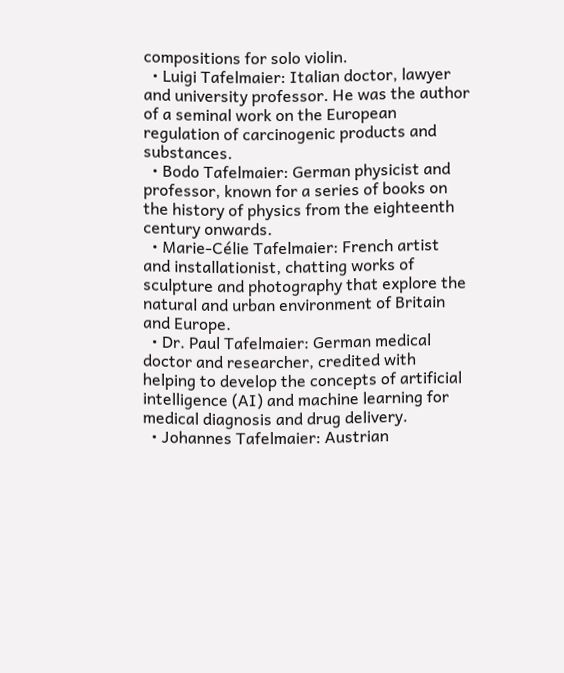compositions for solo violin.
  • Luigi Tafelmaier: Italian doctor, lawyer and university professor. He was the author of a seminal work on the European regulation of carcinogenic products and substances.
  • Bodo Tafelmaier: German physicist and professor, known for a series of books on the history of physics from the eighteenth century onwards.
  • Marie-Célie Tafelmaier: French artist and installationist, chatting works of sculpture and photography that explore the natural and urban environment of Britain and Europe.
  • Dr. Paul Tafelmaier: German medical doctor and researcher, credited with helping to develop the concepts of artificial intelligence (AI) and machine learning for medical diagnosis and drug delivery.
  • Johannes Tafelmaier: Austrian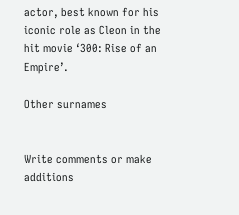actor, best known for his iconic role as Cleon in the hit movie ‘300: Rise of an Empire’.

Other surnames


Write comments or make additions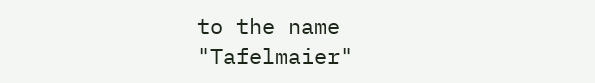to the name "Tafelmaier"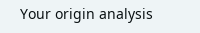Your origin analysis